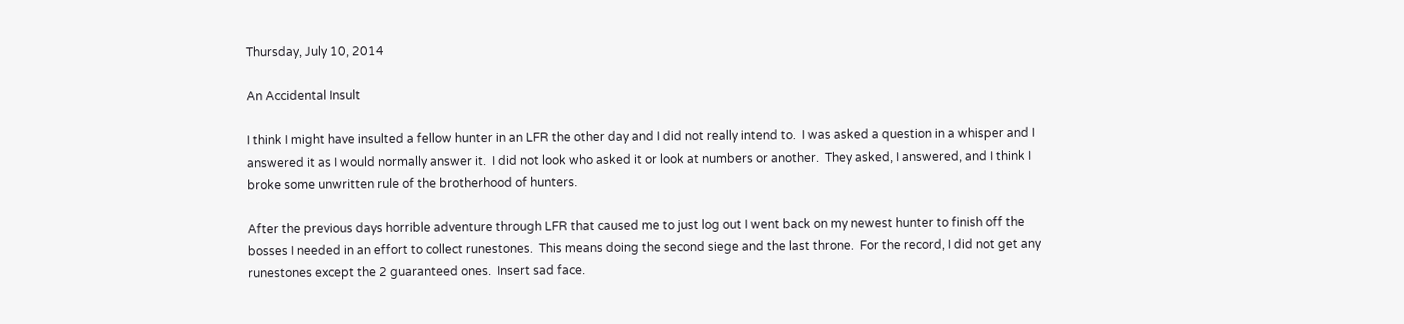Thursday, July 10, 2014

An Accidental Insult

I think I might have insulted a fellow hunter in an LFR the other day and I did not really intend to.  I was asked a question in a whisper and I answered it as I would normally answer it.  I did not look who asked it or look at numbers or another.  They asked, I answered, and I think I broke some unwritten rule of the brotherhood of hunters.

After the previous days horrible adventure through LFR that caused me to just log out I went back on my newest hunter to finish off the bosses I needed in an effort to collect runestones.  This means doing the second siege and the last throne.  For the record, I did not get any runestones except the 2 guaranteed ones.  Insert sad face.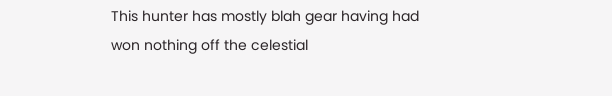This hunter has mostly blah gear having had won nothing off the celestial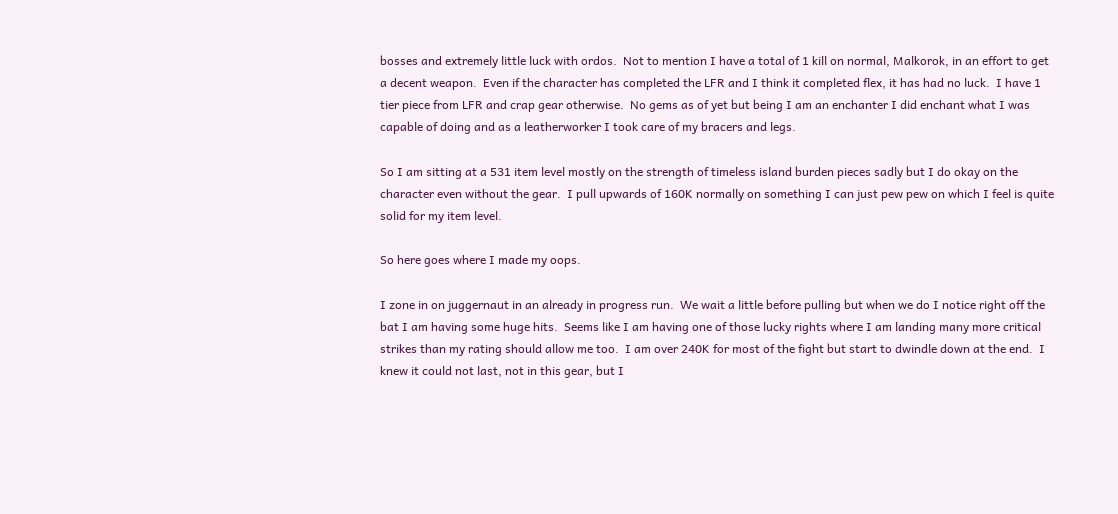bosses and extremely little luck with ordos.  Not to mention I have a total of 1 kill on normal, Malkorok, in an effort to get a decent weapon.  Even if the character has completed the LFR and I think it completed flex, it has had no luck.  I have 1 tier piece from LFR and crap gear otherwise.  No gems as of yet but being I am an enchanter I did enchant what I was capable of doing and as a leatherworker I took care of my bracers and legs.

So I am sitting at a 531 item level mostly on the strength of timeless island burden pieces sadly but I do okay on the character even without the gear.  I pull upwards of 160K normally on something I can just pew pew on which I feel is quite solid for my item level.

So here goes where I made my oops.

I zone in on juggernaut in an already in progress run.  We wait a little before pulling but when we do I notice right off the bat I am having some huge hits.  Seems like I am having one of those lucky rights where I am landing many more critical strikes than my rating should allow me too.  I am over 240K for most of the fight but start to dwindle down at the end.  I knew it could not last, not in this gear, but I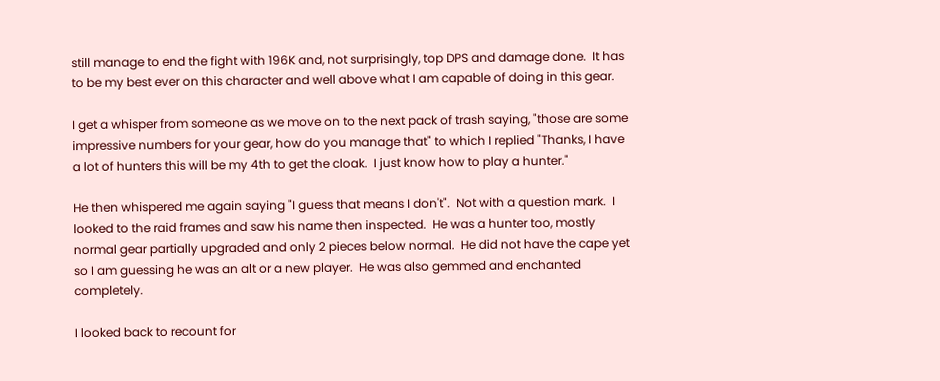still manage to end the fight with 196K and, not surprisingly, top DPS and damage done.  It has to be my best ever on this character and well above what I am capable of doing in this gear.

I get a whisper from someone as we move on to the next pack of trash saying, "those are some impressive numbers for your gear, how do you manage that" to which I replied "Thanks, I have a lot of hunters this will be my 4th to get the cloak.  I just know how to play a hunter."

He then whispered me again saying "I guess that means I don't".  Not with a question mark.  I looked to the raid frames and saw his name then inspected.  He was a hunter too, mostly normal gear partially upgraded and only 2 pieces below normal.  He did not have the cape yet so I am guessing he was an alt or a new player.  He was also gemmed and enchanted completely.

I looked back to recount for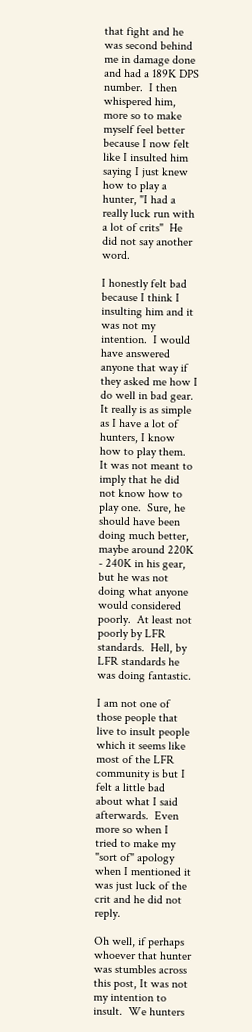that fight and he was second behind me in damage done and had a 189K DPS number.  I then whispered him, more so to make myself feel better because I now felt like I insulted him saying I just knew how to play a hunter, "I had a really luck run with a lot of crits"  He did not say another word.

I honestly felt bad because I think I insulting him and it was not my intention.  I would have answered anyone that way if they asked me how I do well in bad gear.  It really is as simple as I have a lot of hunters, I know how to play them.  It was not meant to imply that he did not know how to play one.  Sure, he should have been doing much better, maybe around 220K - 240K in his gear, but he was not doing what anyone would considered poorly.  At least not poorly by LFR standards.  Hell, by LFR standards he was doing fantastic.

I am not one of those people that live to insult people which it seems like most of the LFR community is but I felt a little bad about what I said afterwards.  Even more so when I tried to make my "sort of" apology when I mentioned it was just luck of the crit and he did not reply.

Oh well, if perhaps whoever that hunter was stumbles across this post, It was not my intention to insult.  We hunters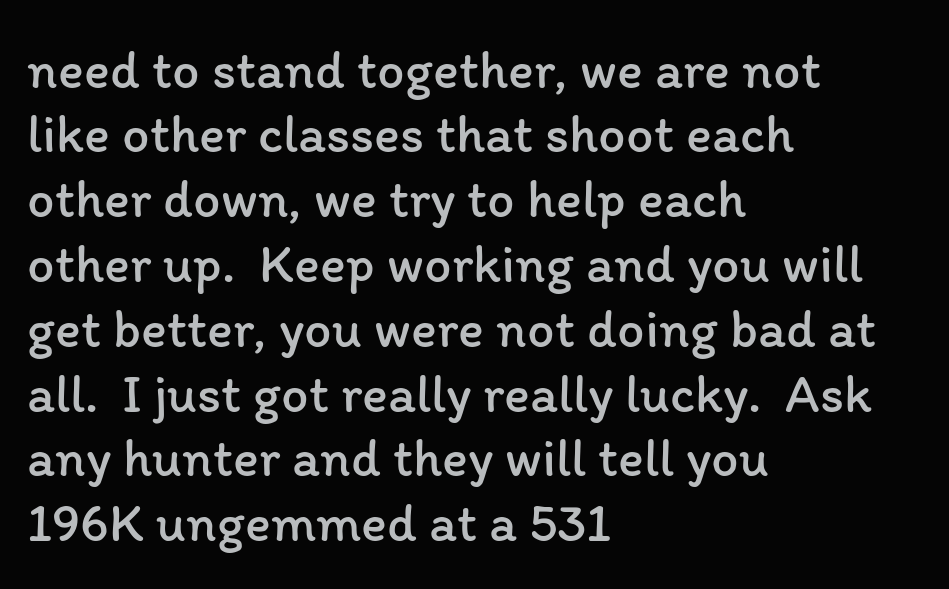need to stand together, we are not like other classes that shoot each other down, we try to help each other up.  Keep working and you will get better, you were not doing bad at all.  I just got really really lucky.  Ask any hunter and they will tell you 196K ungemmed at a 531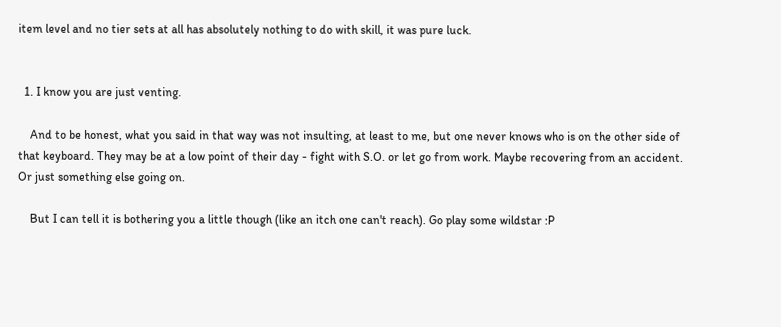item level and no tier sets at all has absolutely nothing to do with skill, it was pure luck.


  1. I know you are just venting.

    And to be honest, what you said in that way was not insulting, at least to me, but one never knows who is on the other side of that keyboard. They may be at a low point of their day - fight with S.O. or let go from work. Maybe recovering from an accident. Or just something else going on.

    But I can tell it is bothering you a little though (like an itch one can't reach). Go play some wildstar :P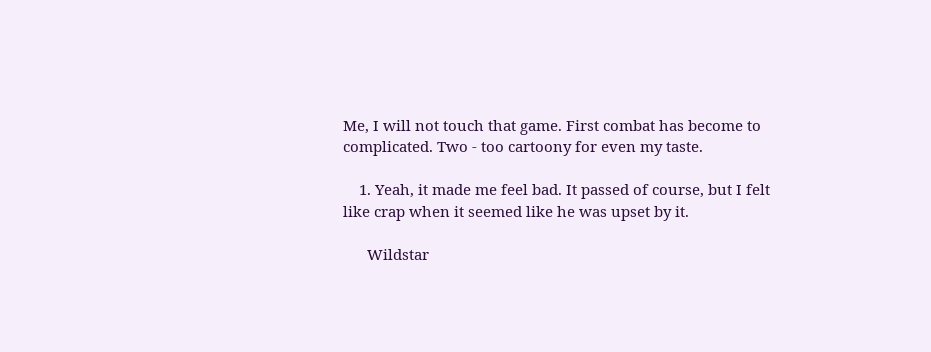Me, I will not touch that game. First combat has become to complicated. Two - too cartoony for even my taste.

    1. Yeah, it made me feel bad. It passed of course, but I felt like crap when it seemed like he was upset by it.

      Wildstar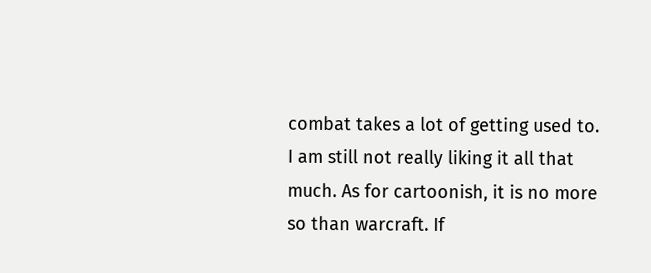combat takes a lot of getting used to. I am still not really liking it all that much. As for cartoonish, it is no more so than warcraft. If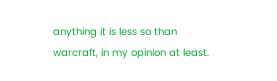anything it is less so than warcraft, in my opinion at least.